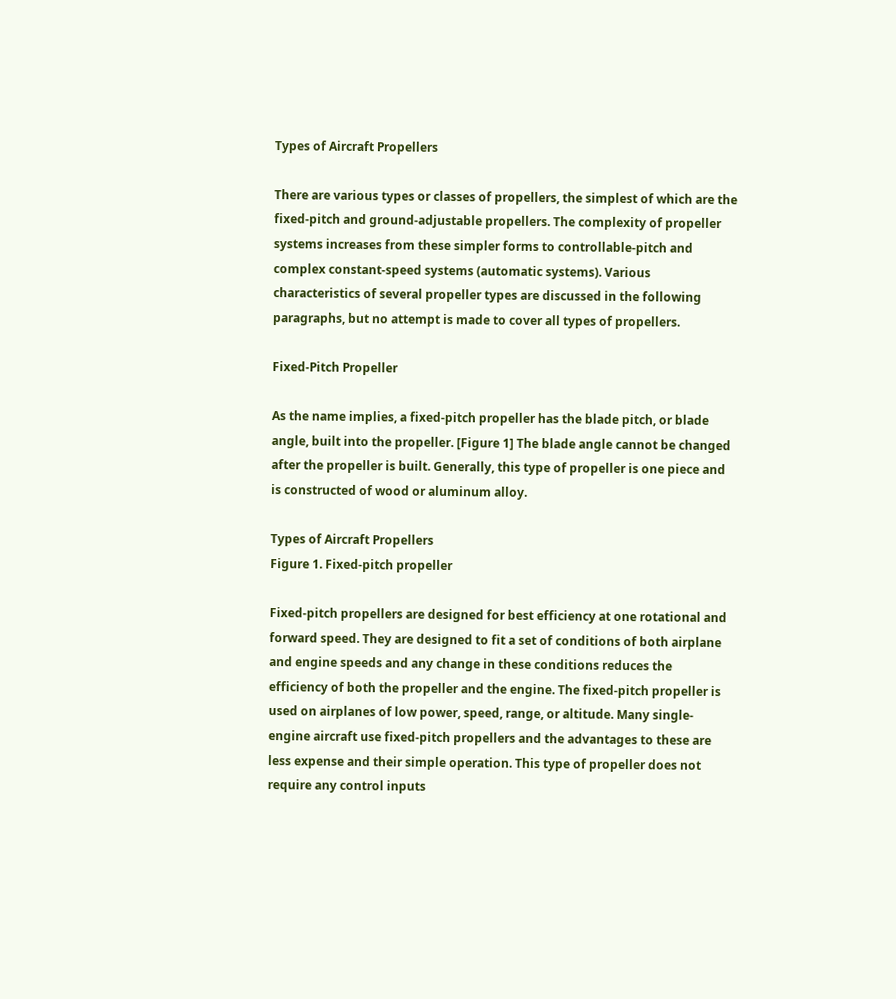Types of Aircraft Propellers

There are various types or classes of propellers, the simplest of which are the fixed-pitch and ground-adjustable propellers. The complexity of propeller systems increases from these simpler forms to controllable-pitch and complex constant-speed systems (automatic systems). Various characteristics of several propeller types are discussed in the following paragraphs, but no attempt is made to cover all types of propellers.

Fixed-Pitch Propeller

As the name implies, a fixed-pitch propeller has the blade pitch, or blade angle, built into the propeller. [Figure 1] The blade angle cannot be changed after the propeller is built. Generally, this type of propeller is one piece and is constructed of wood or aluminum alloy.

Types of Aircraft Propellers
Figure 1. Fixed-pitch propeller

Fixed-pitch propellers are designed for best efficiency at one rotational and forward speed. They are designed to fit a set of conditions of both airplane and engine speeds and any change in these conditions reduces the efficiency of both the propeller and the engine. The fixed-pitch propeller is used on airplanes of low power, speed, range, or altitude. Many single-engine aircraft use fixed-pitch propellers and the advantages to these are less expense and their simple operation. This type of propeller does not require any control inputs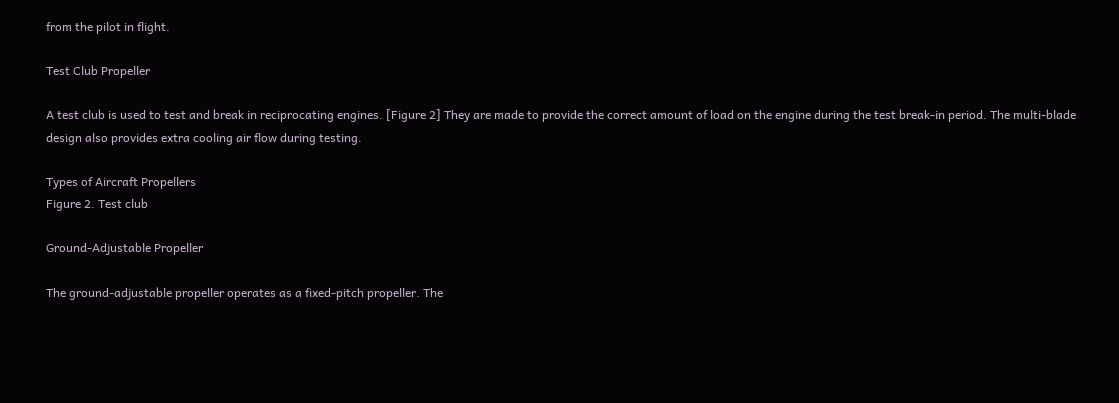from the pilot in flight.

Test Club Propeller

A test club is used to test and break in reciprocating engines. [Figure 2] They are made to provide the correct amount of load on the engine during the test break-in period. The multi-blade design also provides extra cooling air flow during testing.

Types of Aircraft Propellers
Figure 2. Test club

Ground-Adjustable Propeller

The ground-adjustable propeller operates as a fixed-pitch propeller. The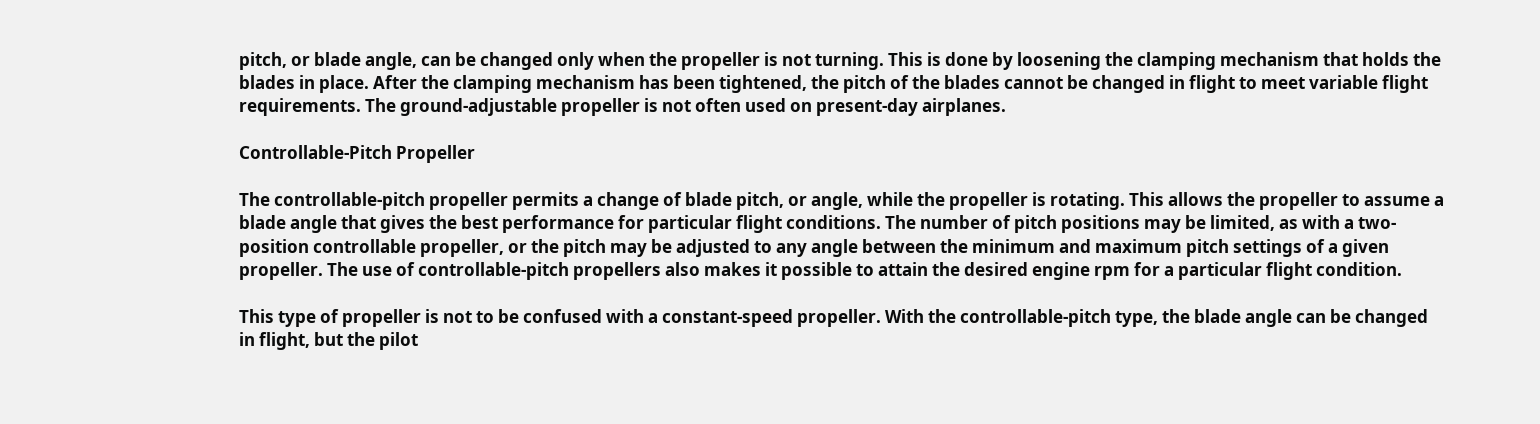pitch, or blade angle, can be changed only when the propeller is not turning. This is done by loosening the clamping mechanism that holds the blades in place. After the clamping mechanism has been tightened, the pitch of the blades cannot be changed in flight to meet variable flight requirements. The ground-adjustable propeller is not often used on present-day airplanes.

Controllable-Pitch Propeller

The controllable-pitch propeller permits a change of blade pitch, or angle, while the propeller is rotating. This allows the propeller to assume a blade angle that gives the best performance for particular flight conditions. The number of pitch positions may be limited, as with a two-position controllable propeller, or the pitch may be adjusted to any angle between the minimum and maximum pitch settings of a given propeller. The use of controllable-pitch propellers also makes it possible to attain the desired engine rpm for a particular flight condition.

This type of propeller is not to be confused with a constant-speed propeller. With the controllable-pitch type, the blade angle can be changed in flight, but the pilot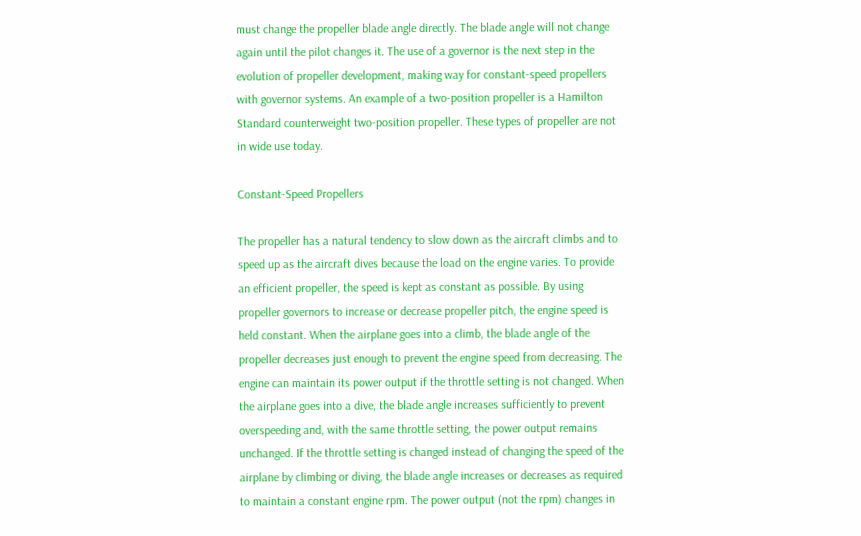must change the propeller blade angle directly. The blade angle will not change again until the pilot changes it. The use of a governor is the next step in the evolution of propeller development, making way for constant-speed propellers with governor systems. An example of a two-position propeller is a Hamilton Standard counterweight two-position propeller. These types of propeller are not in wide use today.

Constant-Speed Propellers

The propeller has a natural tendency to slow down as the aircraft climbs and to speed up as the aircraft dives because the load on the engine varies. To provide an efficient propeller, the speed is kept as constant as possible. By using propeller governors to increase or decrease propeller pitch, the engine speed is held constant. When the airplane goes into a climb, the blade angle of the propeller decreases just enough to prevent the engine speed from decreasing. The engine can maintain its power output if the throttle setting is not changed. When the airplane goes into a dive, the blade angle increases sufficiently to prevent overspeeding and, with the same throttle setting, the power output remains unchanged. If the throttle setting is changed instead of changing the speed of the airplane by climbing or diving, the blade angle increases or decreases as required to maintain a constant engine rpm. The power output (not the rpm) changes in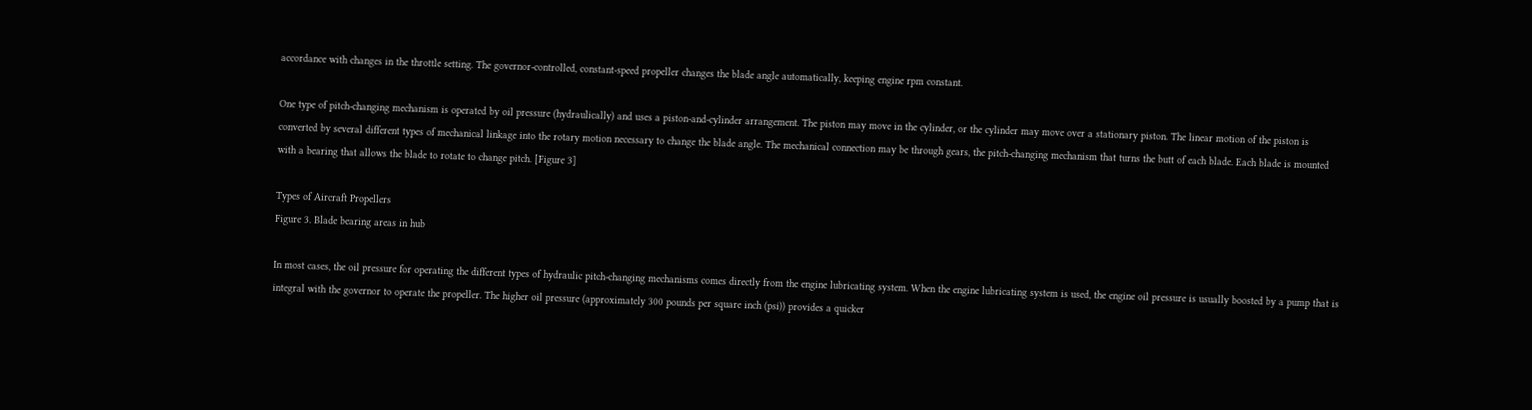accordance with changes in the throttle setting. The governor-controlled, constant-speed propeller changes the blade angle automatically, keeping engine rpm constant.

One type of pitch-changing mechanism is operated by oil pressure (hydraulically) and uses a piston-and-cylinder arrangement. The piston may move in the cylinder, or the cylinder may move over a stationary piston. The linear motion of the piston is converted by several different types of mechanical linkage into the rotary motion necessary to change the blade angle. The mechanical connection may be through gears, the pitch-changing mechanism that turns the butt of each blade. Each blade is mounted with a bearing that allows the blade to rotate to change pitch. [Figure 3]

Types of Aircraft Propellers
Figure 3. Blade bearing areas in hub

In most cases, the oil pressure for operating the different types of hydraulic pitch-changing mechanisms comes directly from the engine lubricating system. When the engine lubricating system is used, the engine oil pressure is usually boosted by a pump that is integral with the governor to operate the propeller. The higher oil pressure (approximately 300 pounds per square inch (psi)) provides a quicker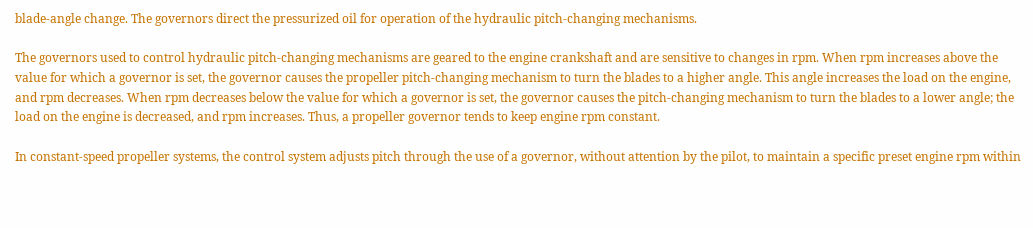blade-angle change. The governors direct the pressurized oil for operation of the hydraulic pitch-changing mechanisms.

The governors used to control hydraulic pitch-changing mechanisms are geared to the engine crankshaft and are sensitive to changes in rpm. When rpm increases above the value for which a governor is set, the governor causes the propeller pitch-changing mechanism to turn the blades to a higher angle. This angle increases the load on the engine, and rpm decreases. When rpm decreases below the value for which a governor is set, the governor causes the pitch-changing mechanism to turn the blades to a lower angle; the load on the engine is decreased, and rpm increases. Thus, a propeller governor tends to keep engine rpm constant.

In constant-speed propeller systems, the control system adjusts pitch through the use of a governor, without attention by the pilot, to maintain a specific preset engine rpm within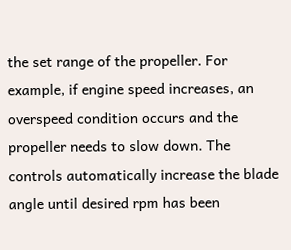the set range of the propeller. For example, if engine speed increases, an overspeed condition occurs and the propeller needs to slow down. The controls automatically increase the blade angle until desired rpm has been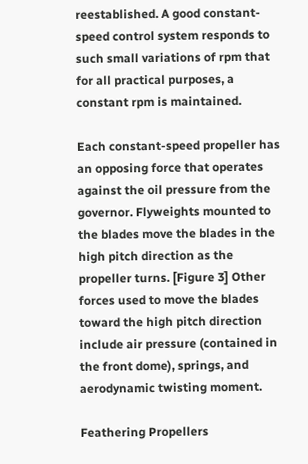reestablished. A good constant-speed control system responds to such small variations of rpm that for all practical purposes, a constant rpm is maintained.

Each constant-speed propeller has an opposing force that operates against the oil pressure from the governor. Flyweights mounted to the blades move the blades in the high pitch direction as the propeller turns. [Figure 3] Other forces used to move the blades toward the high pitch direction include air pressure (contained in the front dome), springs, and aerodynamic twisting moment.

Feathering Propellers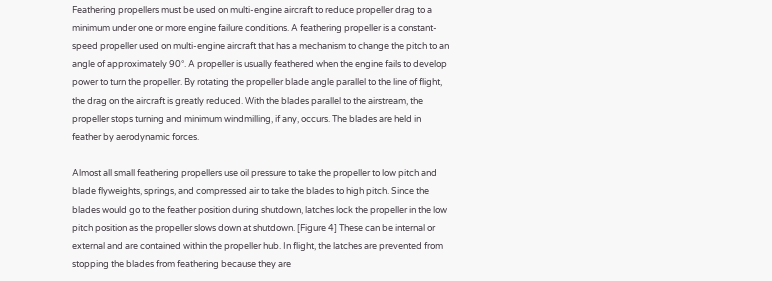Feathering propellers must be used on multi-engine aircraft to reduce propeller drag to a minimum under one or more engine failure conditions. A feathering propeller is a constant-speed propeller used on multi-engine aircraft that has a mechanism to change the pitch to an angle of approximately 90°. A propeller is usually feathered when the engine fails to develop power to turn the propeller. By rotating the propeller blade angle parallel to the line of flight, the drag on the aircraft is greatly reduced. With the blades parallel to the airstream, the propeller stops turning and minimum windmilling, if any, occurs. The blades are held in feather by aerodynamic forces.

Almost all small feathering propellers use oil pressure to take the propeller to low pitch and blade flyweights, springs, and compressed air to take the blades to high pitch. Since the blades would go to the feather position during shutdown, latches lock the propeller in the low pitch position as the propeller slows down at shutdown. [Figure 4] These can be internal or external and are contained within the propeller hub. In flight, the latches are prevented from stopping the blades from feathering because they are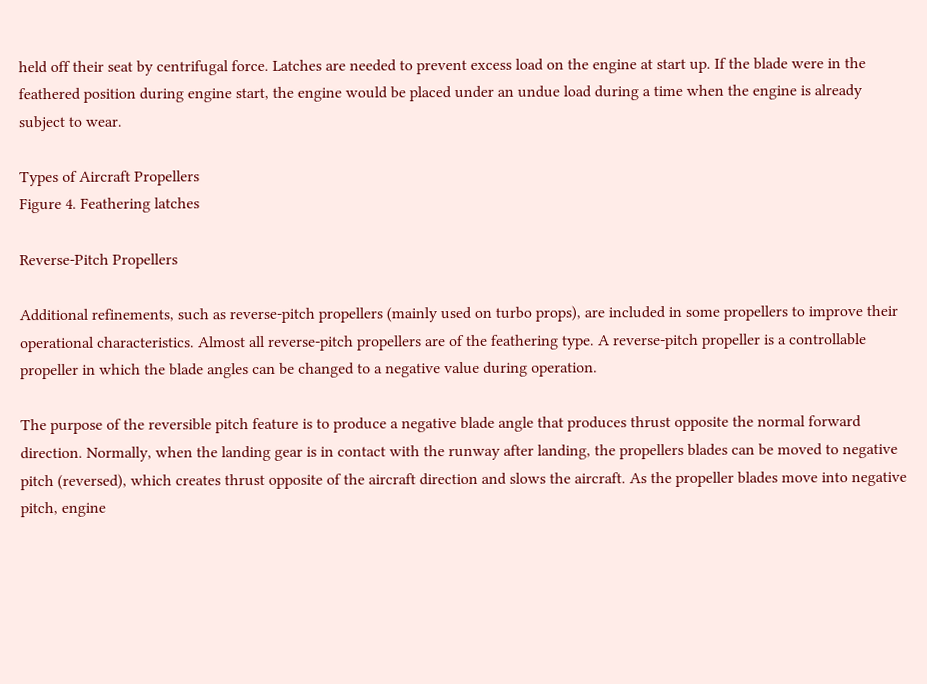held off their seat by centrifugal force. Latches are needed to prevent excess load on the engine at start up. If the blade were in the feathered position during engine start, the engine would be placed under an undue load during a time when the engine is already subject to wear.

Types of Aircraft Propellers
Figure 4. Feathering latches

Reverse-Pitch Propellers

Additional refinements, such as reverse-pitch propellers (mainly used on turbo props), are included in some propellers to improve their operational characteristics. Almost all reverse-pitch propellers are of the feathering type. A reverse-pitch propeller is a controllable propeller in which the blade angles can be changed to a negative value during operation.

The purpose of the reversible pitch feature is to produce a negative blade angle that produces thrust opposite the normal forward direction. Normally, when the landing gear is in contact with the runway after landing, the propellers blades can be moved to negative pitch (reversed), which creates thrust opposite of the aircraft direction and slows the aircraft. As the propeller blades move into negative pitch, engine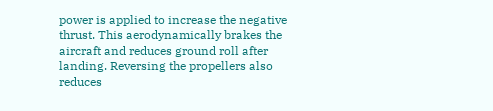power is applied to increase the negative thrust. This aerodynamically brakes the aircraft and reduces ground roll after landing. Reversing the propellers also reduces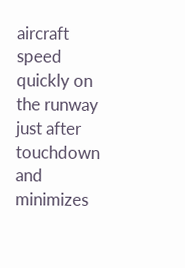aircraft speed quickly on the runway just after touchdown and minimizes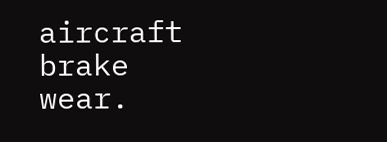aircraft brake wear.